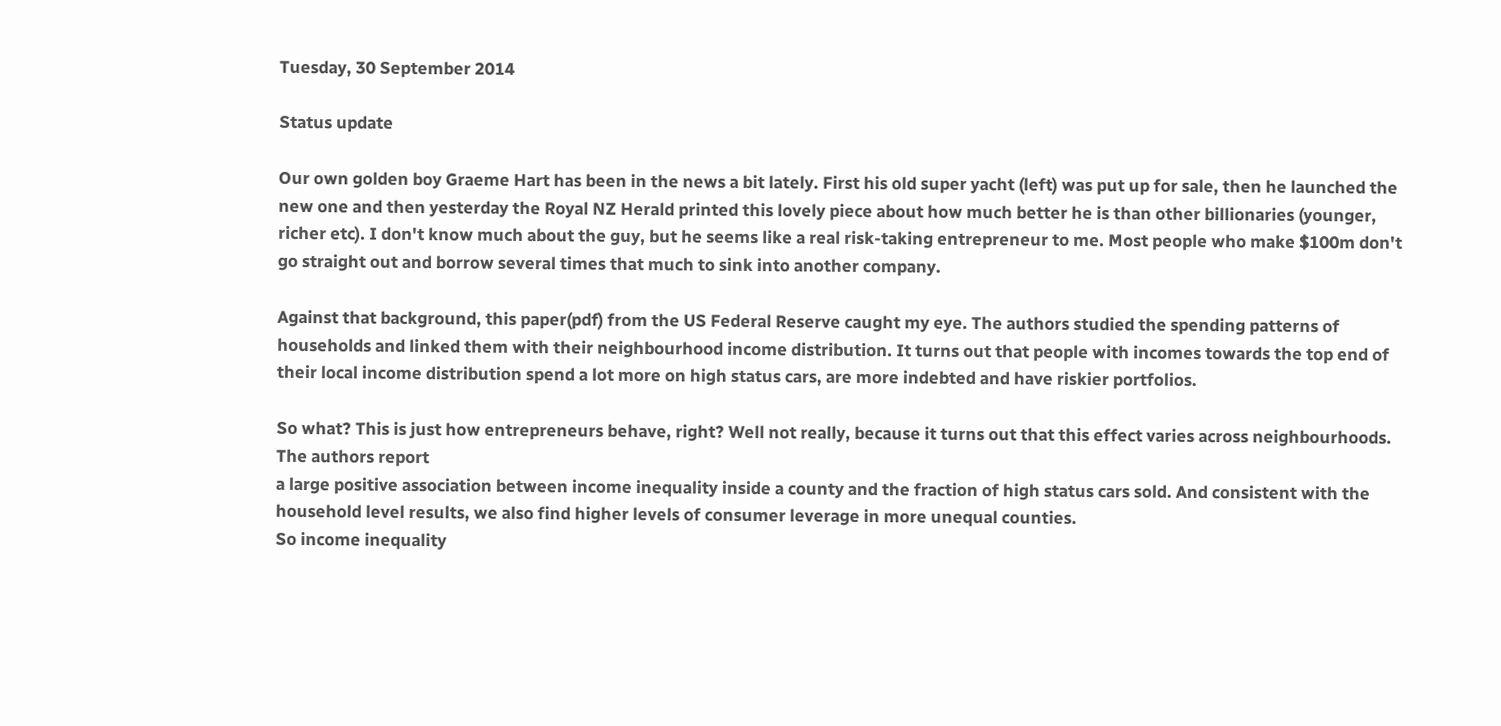Tuesday, 30 September 2014

Status update

Our own golden boy Graeme Hart has been in the news a bit lately. First his old super yacht (left) was put up for sale, then he launched the new one and then yesterday the Royal NZ Herald printed this lovely piece about how much better he is than other billionaries (younger, richer etc). I don't know much about the guy, but he seems like a real risk-taking entrepreneur to me. Most people who make $100m don't go straight out and borrow several times that much to sink into another company.

Against that background, this paper(pdf) from the US Federal Reserve caught my eye. The authors studied the spending patterns of households and linked them with their neighbourhood income distribution. It turns out that people with incomes towards the top end of their local income distribution spend a lot more on high status cars, are more indebted and have riskier portfolios.

So what? This is just how entrepreneurs behave, right? Well not really, because it turns out that this effect varies across neighbourhoods. The authors report
a large positive association between income inequality inside a county and the fraction of high status cars sold. And consistent with the household level results, we also find higher levels of consumer leverage in more unequal counties.
So income inequality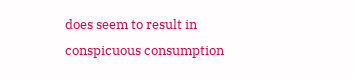does seem to result in conspicuous consumption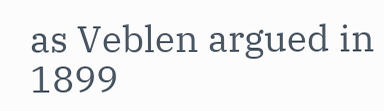as Veblen argued in 1899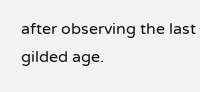after observing the last gilded age.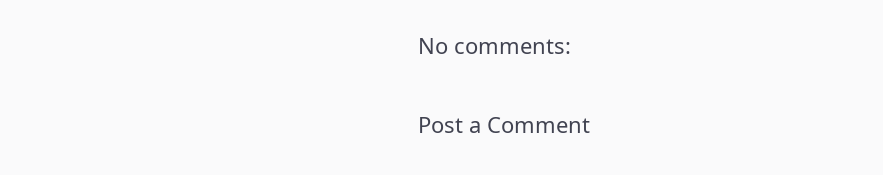No comments:

Post a Comment